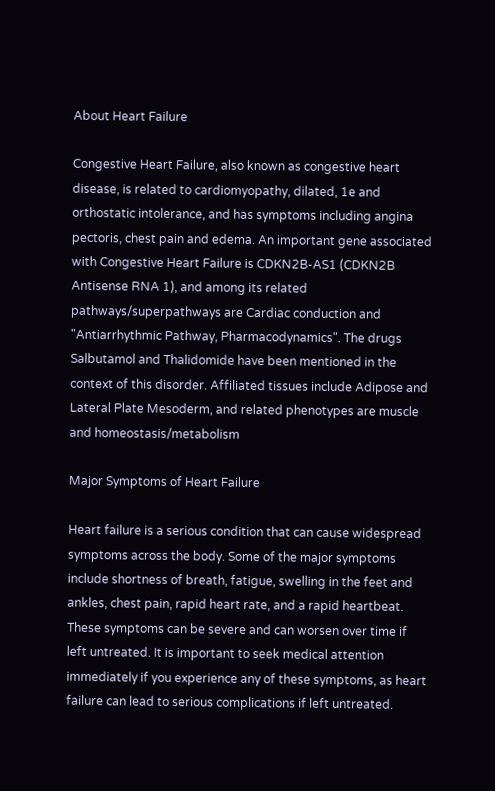About Heart Failure

Congestive Heart Failure, also known as congestive heart disease, is related to cardiomyopathy, dilated, 1e and orthostatic intolerance, and has symptoms including angina pectoris, chest pain and edema. An important gene associated with Congestive Heart Failure is CDKN2B-AS1 (CDKN2B Antisense RNA 1), and among its related pathways/superpathways are Cardiac conduction and "Antiarrhythmic Pathway, Pharmacodynamics". The drugs Salbutamol and Thalidomide have been mentioned in the context of this disorder. Affiliated tissues include Adipose and Lateral Plate Mesoderm, and related phenotypes are muscle and homeostasis/metabolism

Major Symptoms of Heart Failure

Heart failure is a serious condition that can cause widespread symptoms across the body. Some of the major symptoms include shortness of breath, fatigue, swelling in the feet and ankles, chest pain, rapid heart rate, and a rapid heartbeat. These symptoms can be severe and can worsen over time if left untreated. It is important to seek medical attention immediately if you experience any of these symptoms, as heart failure can lead to serious complications if left untreated.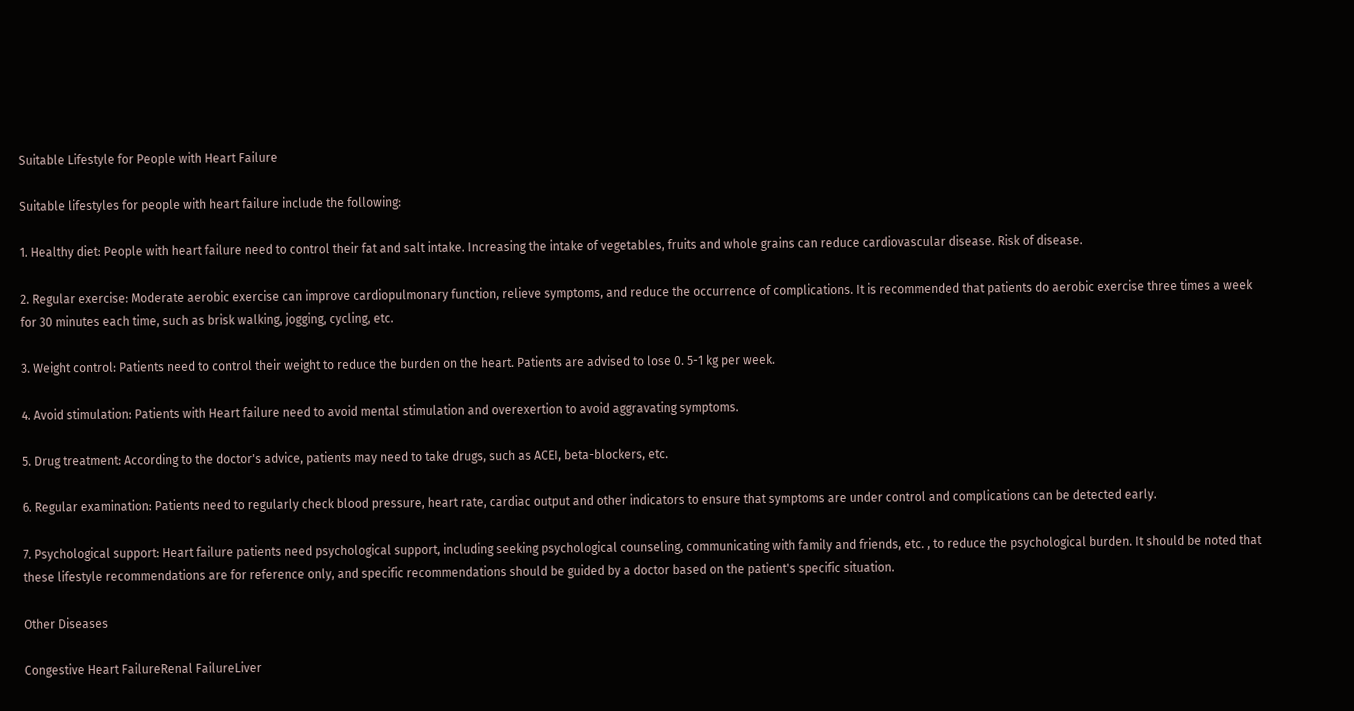Suitable Lifestyle for People with Heart Failure

Suitable lifestyles for people with heart failure include the following:

1. Healthy diet: People with heart failure need to control their fat and salt intake. Increasing the intake of vegetables, fruits and whole grains can reduce cardiovascular disease. Risk of disease.

2. Regular exercise: Moderate aerobic exercise can improve cardiopulmonary function, relieve symptoms, and reduce the occurrence of complications. It is recommended that patients do aerobic exercise three times a week for 30 minutes each time, such as brisk walking, jogging, cycling, etc.

3. Weight control: Patients need to control their weight to reduce the burden on the heart. Patients are advised to lose 0. 5-1 kg per week.

4. Avoid stimulation: Patients with Heart failure need to avoid mental stimulation and overexertion to avoid aggravating symptoms.

5. Drug treatment: According to the doctor's advice, patients may need to take drugs, such as ACEI, beta-blockers, etc.

6. Regular examination: Patients need to regularly check blood pressure, heart rate, cardiac output and other indicators to ensure that symptoms are under control and complications can be detected early.

7. Psychological support: Heart failure patients need psychological support, including seeking psychological counseling, communicating with family and friends, etc. , to reduce the psychological burden. It should be noted that these lifestyle recommendations are for reference only, and specific recommendations should be guided by a doctor based on the patient's specific situation.

Other Diseases

Congestive Heart FailureRenal FailureLiver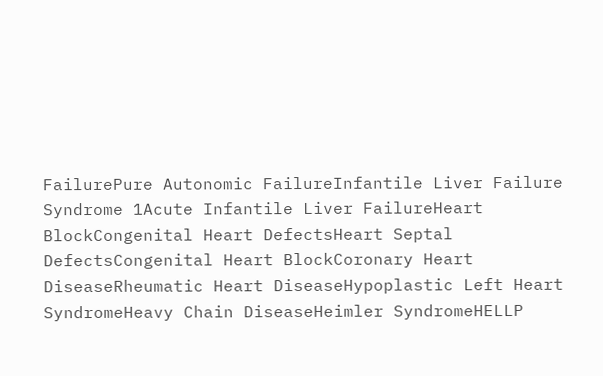FailurePure Autonomic FailureInfantile Liver Failure Syndrome 1Acute Infantile Liver FailureHeart BlockCongenital Heart DefectsHeart Septal DefectsCongenital Heart BlockCoronary Heart DiseaseRheumatic Heart DiseaseHypoplastic Left Heart SyndromeHeavy Chain DiseaseHeimler SyndromeHELLP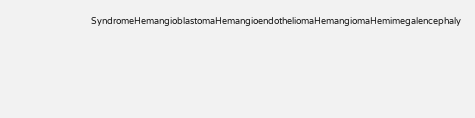SyndromeHemangioblastomaHemangioendotheliomaHemangiomaHemimegalencephaly